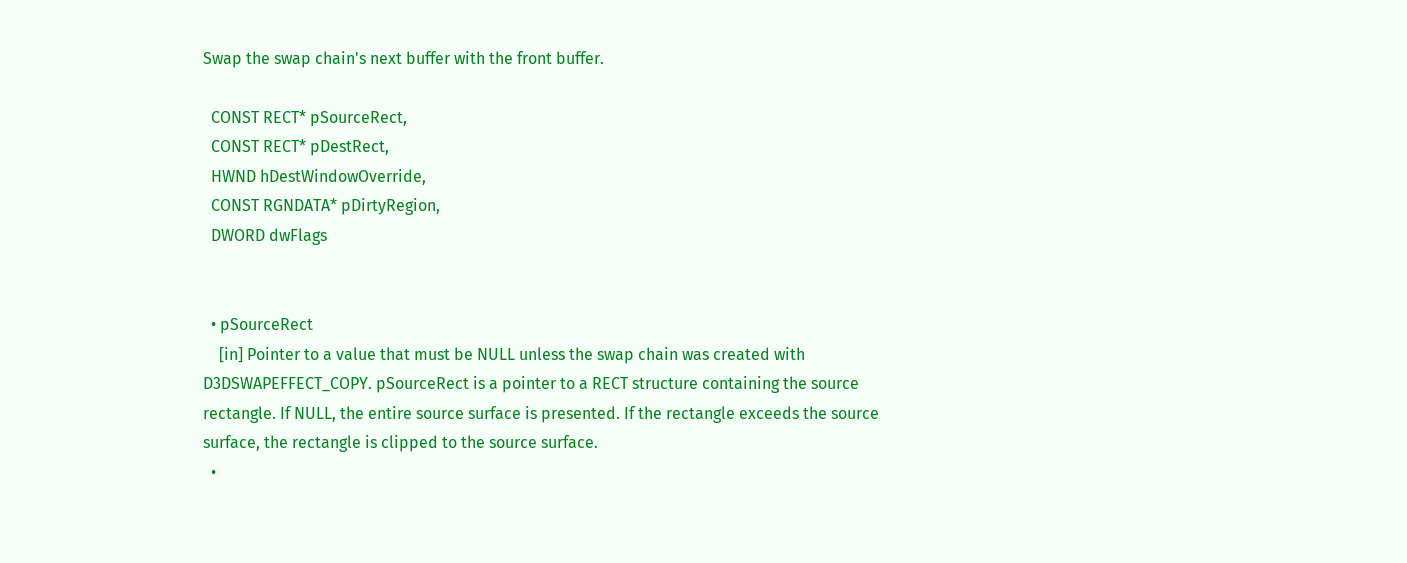Swap the swap chain's next buffer with the front buffer.

  CONST RECT* pSourceRect,
  CONST RECT* pDestRect,
  HWND hDestWindowOverride,
  CONST RGNDATA* pDirtyRegion,
  DWORD dwFlags


  • pSourceRect
    [in] Pointer to a value that must be NULL unless the swap chain was created with D3DSWAPEFFECT_COPY. pSourceRect is a pointer to a RECT structure containing the source rectangle. If NULL, the entire source surface is presented. If the rectangle exceeds the source surface, the rectangle is clipped to the source surface.
  •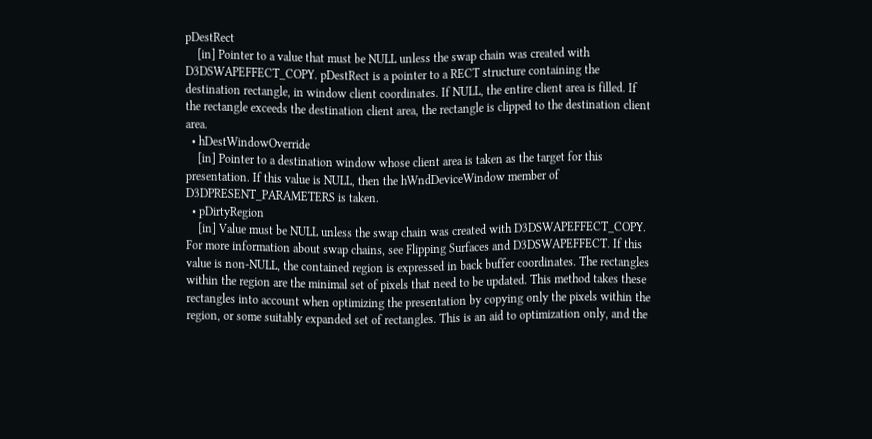pDestRect
    [in] Pointer to a value that must be NULL unless the swap chain was created with D3DSWAPEFFECT_COPY. pDestRect is a pointer to a RECT structure containing the destination rectangle, in window client coordinates. If NULL, the entire client area is filled. If the rectangle exceeds the destination client area, the rectangle is clipped to the destination client area.
  • hDestWindowOverride
    [in] Pointer to a destination window whose client area is taken as the target for this presentation. If this value is NULL, then the hWndDeviceWindow member of D3DPRESENT_PARAMETERS is taken.
  • pDirtyRegion
    [in] Value must be NULL unless the swap chain was created with D3DSWAPEFFECT_COPY. For more information about swap chains, see Flipping Surfaces and D3DSWAPEFFECT. If this value is non-NULL, the contained region is expressed in back buffer coordinates. The rectangles within the region are the minimal set of pixels that need to be updated. This method takes these rectangles into account when optimizing the presentation by copying only the pixels within the region, or some suitably expanded set of rectangles. This is an aid to optimization only, and the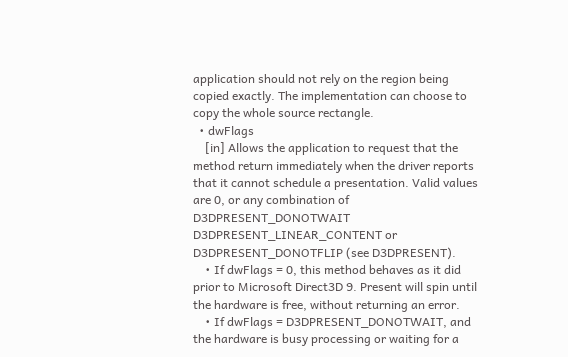application should not rely on the region being copied exactly. The implementation can choose to copy the whole source rectangle.
  • dwFlags
    [in] Allows the application to request that the method return immediately when the driver reports that it cannot schedule a presentation. Valid values are 0, or any combination of D3DPRESENT_DONOTWAIT D3DPRESENT_LINEAR_CONTENT or D3DPRESENT_DONOTFLIP (see D3DPRESENT).
    • If dwFlags = 0, this method behaves as it did prior to Microsoft Direct3D 9. Present will spin until the hardware is free, without returning an error.
    • If dwFlags = D3DPRESENT_DONOTWAIT, and the hardware is busy processing or waiting for a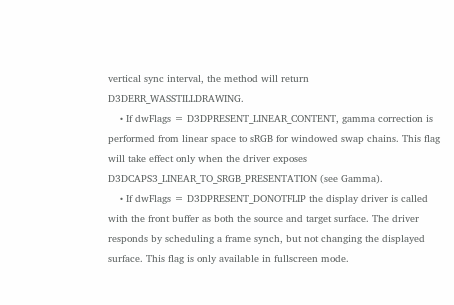vertical sync interval, the method will return D3DERR_WASSTILLDRAWING.
    • If dwFlags = D3DPRESENT_LINEAR_CONTENT, gamma correction is performed from linear space to sRGB for windowed swap chains. This flag will take effect only when the driver exposes D3DCAPS3_LINEAR_TO_SRGB_PRESENTATION (see Gamma).
    • If dwFlags = D3DPRESENT_DONOTFLIP the display driver is called with the front buffer as both the source and target surface. The driver responds by scheduling a frame synch, but not changing the displayed surface. This flag is only available in fullscreen mode.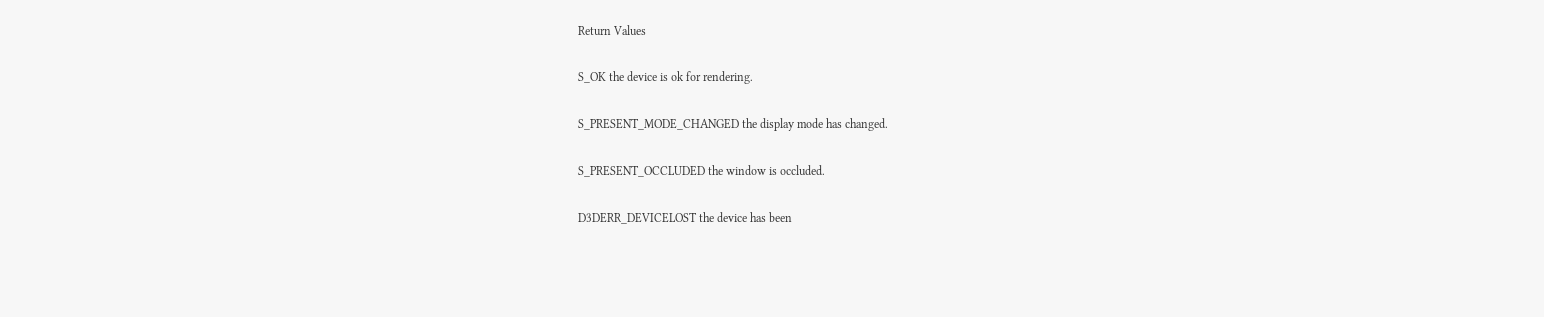Return Values

S_OK the device is ok for rendering.

S_PRESENT_MODE_CHANGED the display mode has changed.

S_PRESENT_OCCLUDED the window is occluded.

D3DERR_DEVICELOST the device has been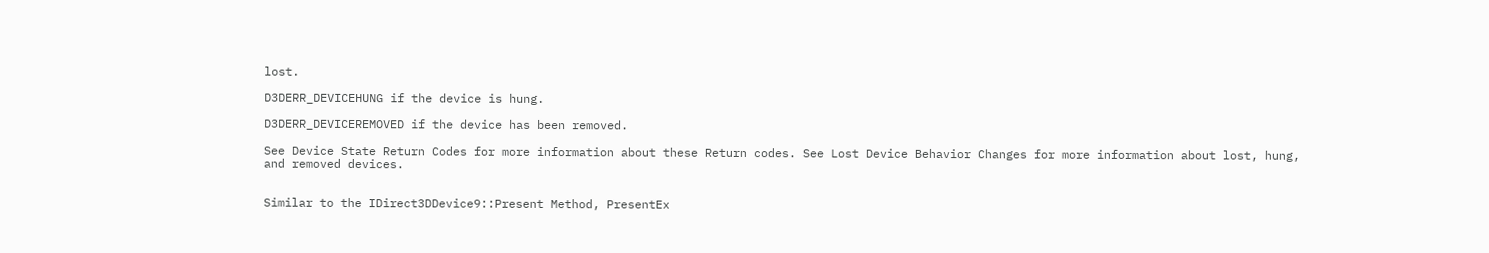lost.

D3DERR_DEVICEHUNG if the device is hung.

D3DERR_DEVICEREMOVED if the device has been removed.

See Device State Return Codes for more information about these Return codes. See Lost Device Behavior Changes for more information about lost, hung, and removed devices.


Similar to the IDirect3DDevice9::Present Method, PresentEx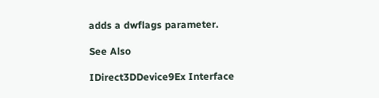adds a dwflags parameter.

See Also

IDirect3DDevice9Ex Interface